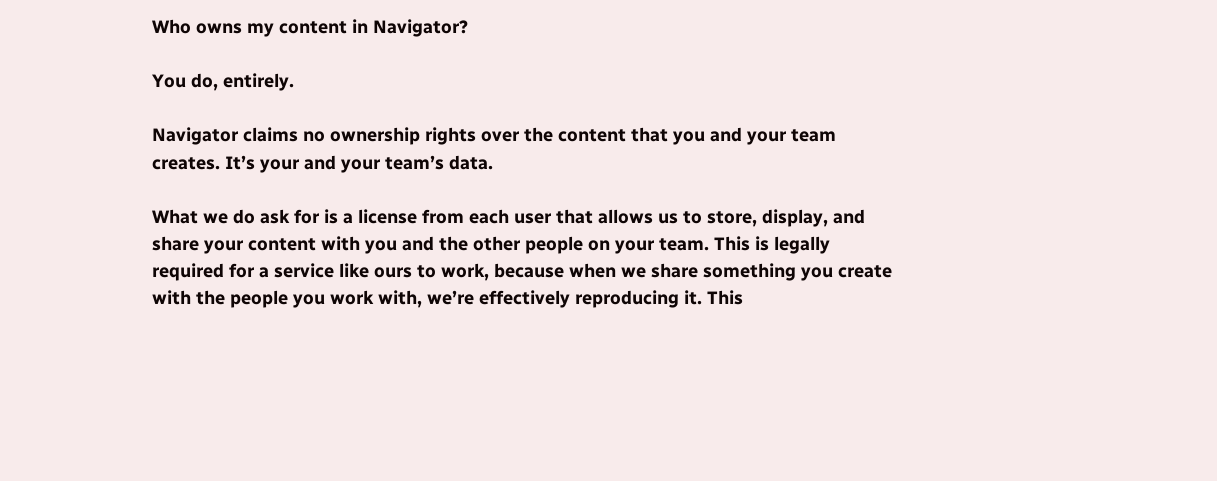Who owns my content in Navigator?

You do, entirely.

Navigator claims no ownership rights over the content that you and your team creates. It’s your and your team’s data.

What we do ask for is a license from each user that allows us to store, display, and share your content with you and the other people on your team. This is legally required for a service like ours to work, because when we share something you create with the people you work with, we’re effectively reproducing it. This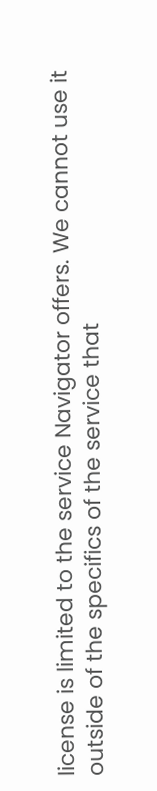license is limited to the service Navigator offers. We cannot use it outside of the specifics of the service that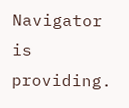Navigator is providing.